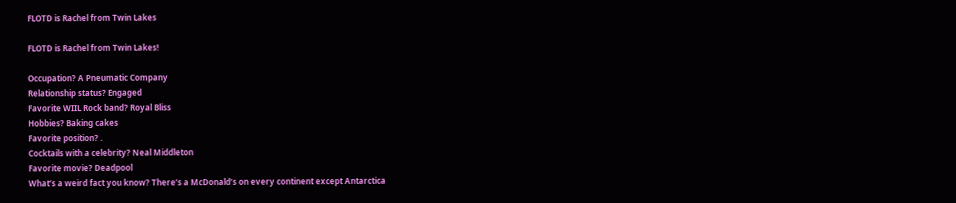FLOTD is Rachel from Twin Lakes

FLOTD is Rachel from Twin Lakes!

Occupation? A Pneumatic Company
Relationship status? Engaged
Favorite WIIL Rock band? Royal Bliss
Hobbies? Baking cakes
Favorite position? .
Cocktails with a celebrity? Neal Middleton
Favorite movie? Deadpool
What’s a weird fact you know? There’s a McDonald’s on every continent except Antarctica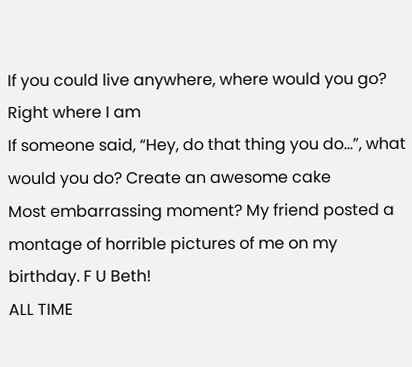If you could live anywhere, where would you go? Right where I am
If someone said, “Hey, do that thing you do…”, what would you do? Create an awesome cake
Most embarrassing moment? My friend posted a montage of horrible pictures of me on my birthday. F U Beth!
ALL TIME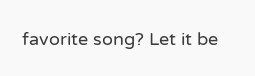favorite song? Let it be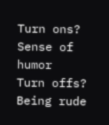Turn ons? Sense of humor
Turn offs? Being rude